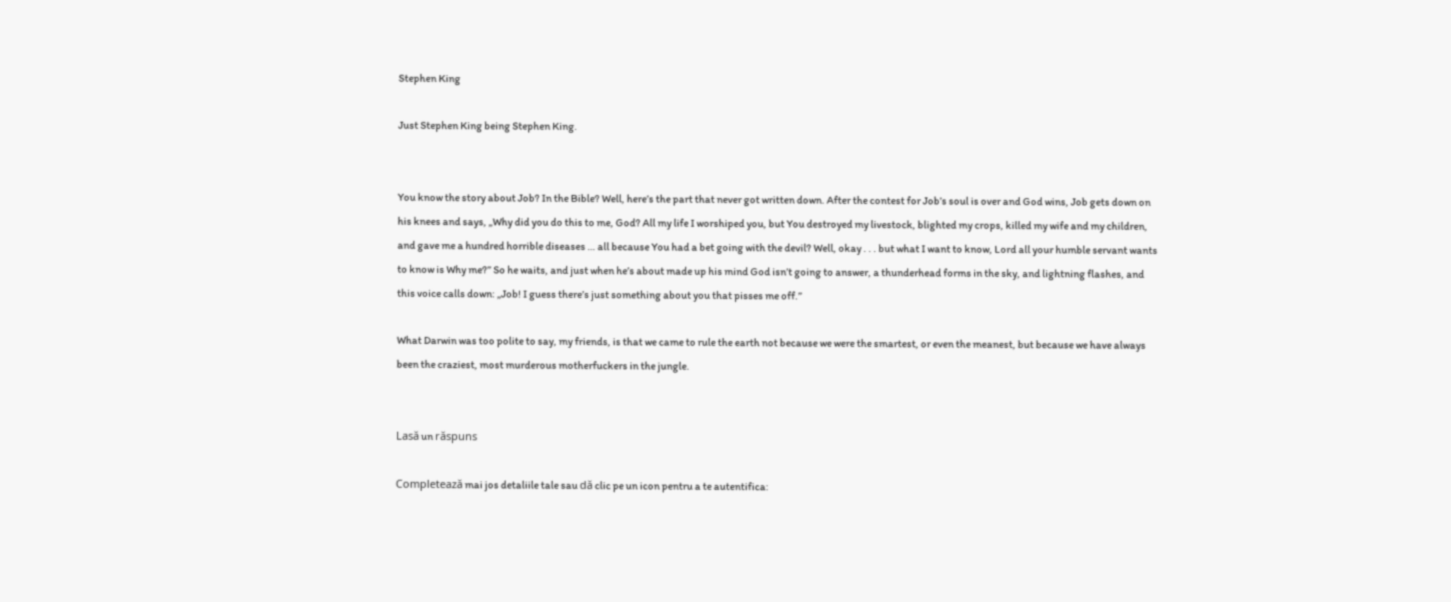Stephen King

Just Stephen King being Stephen King.


You know the story about Job? In the Bible? Well, here’s the part that never got written down. After the contest for Job’s soul is over and God wins, Job gets down on his knees and says, „Why did you do this to me, God? All my life I worshiped you, but You destroyed my livestock, blighted my crops, killed my wife and my children, and gave me a hundred horrible diseases … all because You had a bet going with the devil? Well, okay . . . but what I want to know, Lord all your humble servant wants to know is Why me?” So he waits, and just when he’s about made up his mind God isn’t going to answer, a thunderhead forms in the sky, and lightning flashes, and this voice calls down: „Job! I guess there’s just something about you that pisses me off.”

What Darwin was too polite to say, my friends, is that we came to rule the earth not because we were the smartest, or even the meanest, but because we have always been the craziest, most murderous motherfuckers in the jungle.


Lasă un răspuns

Completează mai jos detaliile tale sau dă clic pe un icon pentru a te autentifica: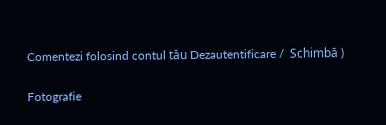Comentezi folosind contul tău Dezautentificare /  Schimbă )

Fotografie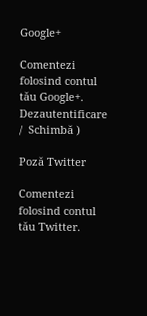Google+

Comentezi folosind contul tău Google+. Dezautentificare /  Schimbă )

Poză Twitter

Comentezi folosind contul tău Twitter.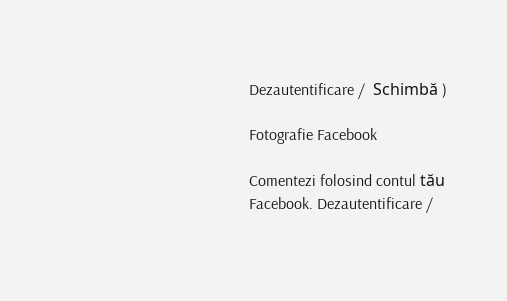Dezautentificare /  Schimbă )

Fotografie Facebook

Comentezi folosind contul tău Facebook. Dezautentificare /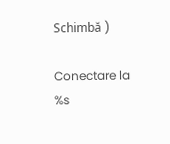Schimbă )

Conectare la %s